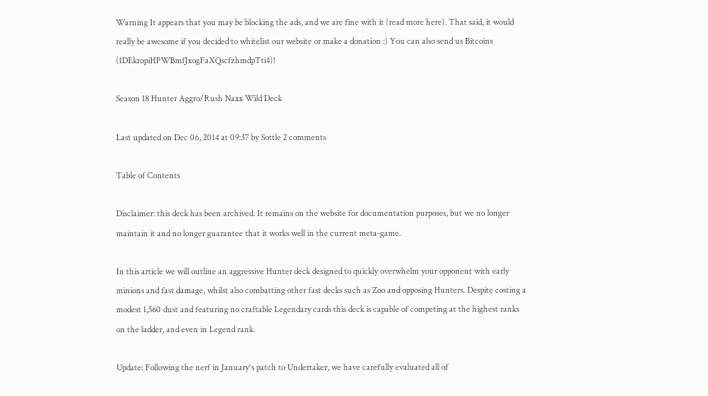Warning It appears that you may be blocking the ads, and we are fine with it (read more here). That said, it would really be awesome if you decided to whitelist our website or make a donation :) You can also send us Bitcoins (1DEkropiHPWBmfJxogFaXQscfzhmdpTti4)!

Season 18 Hunter Aggro/Rush Naxx Wild Deck

Last updated on Dec 06, 2014 at 09:37 by Sottle 2 comments

Table of Contents

Disclaimer: this deck has been archived. It remains on the website for documentation purposes, but we no longer maintain it and no longer guarantee that it works well in the current meta-game.

In this article we will outline an aggressive Hunter deck designed to quickly overwhelm your opponent with early minions and fast damage, whilst also combatting other fast decks such as Zoo and opposing Hunters. Despite costing a modest 1,560 dust and featuring no craftable Legendary cards this deck is capable of competing at the highest ranks on the ladder, and even in Legend rank.

Update: Following the nerf in January's patch to Undertaker, we have carefully evaluated all of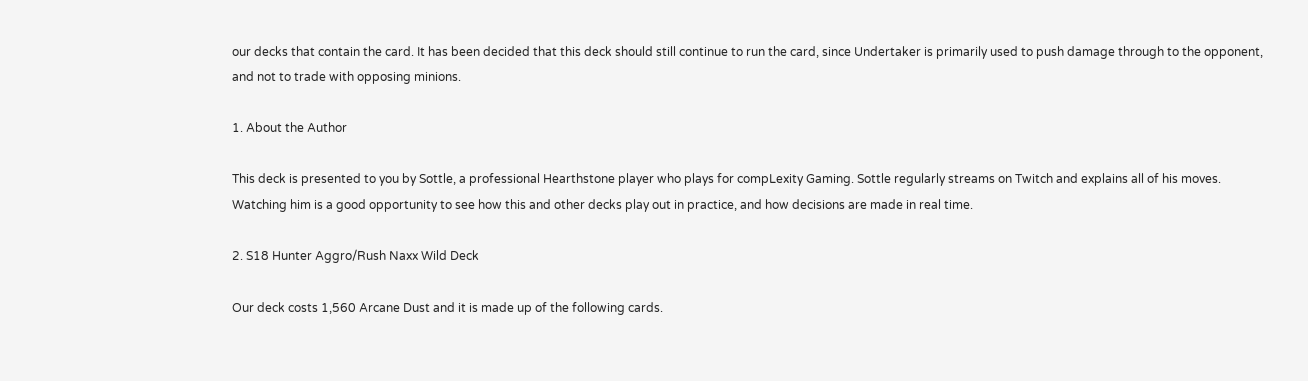our decks that contain the card. It has been decided that this deck should still continue to run the card, since Undertaker is primarily used to push damage through to the opponent, and not to trade with opposing minions.

1. About the Author

This deck is presented to you by Sottle, a professional Hearthstone player who plays for compLexity Gaming. Sottle regularly streams on Twitch and explains all of his moves. Watching him is a good opportunity to see how this and other decks play out in practice, and how decisions are made in real time.

2. S18 Hunter Aggro/Rush Naxx Wild Deck

Our deck costs 1,560 Arcane Dust and it is made up of the following cards.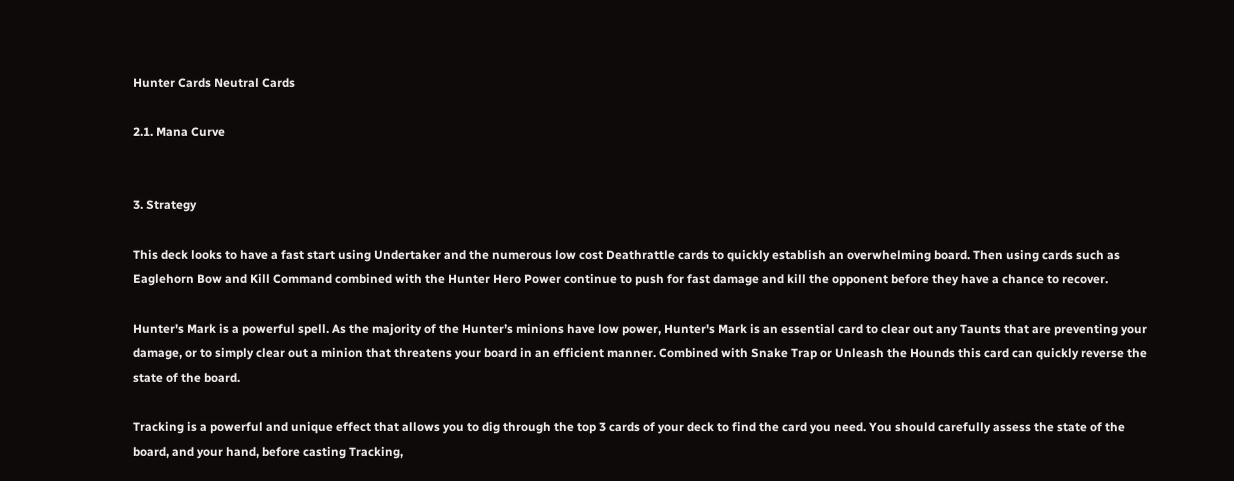Hunter Cards Neutral Cards

2.1. Mana Curve


3. Strategy

This deck looks to have a fast start using Undertaker and the numerous low cost Deathrattle cards to quickly establish an overwhelming board. Then using cards such as Eaglehorn Bow and Kill Command combined with the Hunter Hero Power continue to push for fast damage and kill the opponent before they have a chance to recover.

Hunter's Mark is a powerful spell. As the majority of the Hunter’s minions have low power, Hunter's Mark is an essential card to clear out any Taunts that are preventing your damage, or to simply clear out a minion that threatens your board in an efficient manner. Combined with Snake Trap or Unleash the Hounds this card can quickly reverse the state of the board.

Tracking is a powerful and unique effect that allows you to dig through the top 3 cards of your deck to find the card you need. You should carefully assess the state of the board, and your hand, before casting Tracking,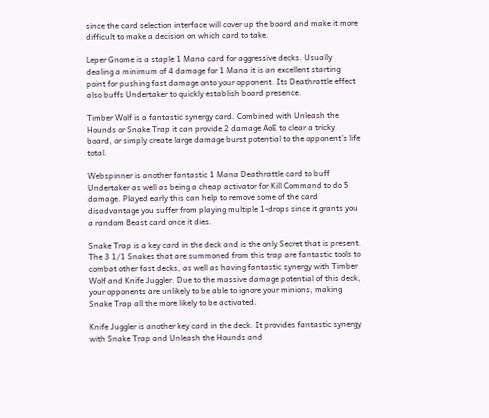since the card selection interface will cover up the board and make it more difficult to make a decision on which card to take.

Leper Gnome is a staple 1 Mana card for aggressive decks. Usually dealing a minimum of 4 damage for 1 Mana it is an excellent starting point for pushing fast damage onto your opponent. Its Deathrattle effect also buffs Undertaker to quickly establish board presence.

Timber Wolf is a fantastic synergy card. Combined with Unleash the Hounds or Snake Trap it can provide 2 damage AoE to clear a tricky board, or simply create large damage burst potential to the opponent’s life total.

Webspinner is another fantastic 1 Mana Deathrattle card to buff Undertaker as well as being a cheap activator for Kill Command to do 5 damage. Played early this can help to remove some of the card disadvantage you suffer from playing multiple 1-drops since it grants you a random Beast card once it dies.

Snake Trap is a key card in the deck and is the only Secret that is present. The 3 1/1 Snakes that are summoned from this trap are fantastic tools to combat other fast decks, as well as having fantastic synergy with Timber Wolf and Knife Juggler. Due to the massive damage potential of this deck, your opponents are unlikely to be able to ignore your minions, making Snake Trap all the more likely to be activated.

Knife Juggler is another key card in the deck. It provides fantastic synergy with Snake Trap and Unleash the Hounds and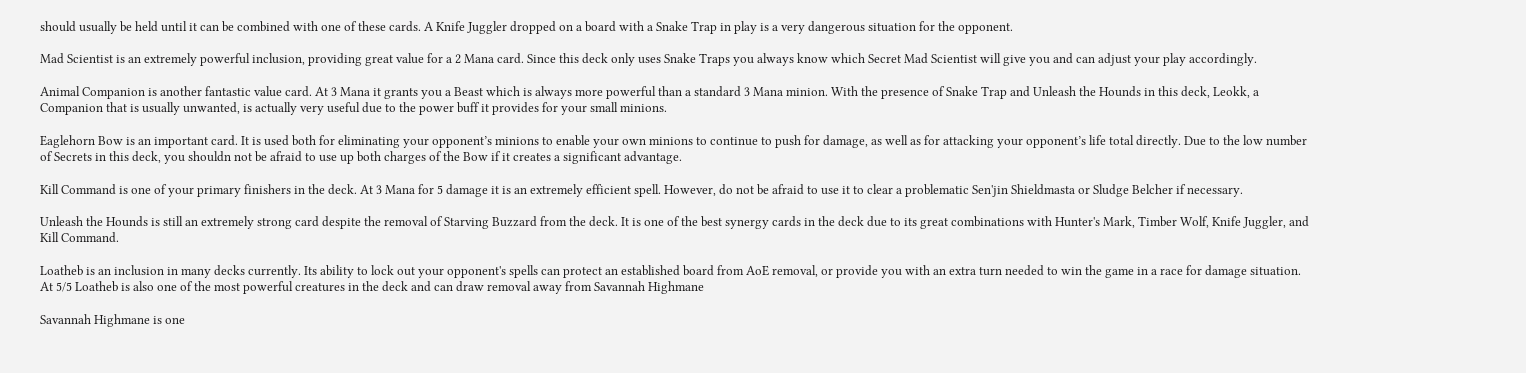should usually be held until it can be combined with one of these cards. A Knife Juggler dropped on a board with a Snake Trap in play is a very dangerous situation for the opponent.

Mad Scientist is an extremely powerful inclusion, providing great value for a 2 Mana card. Since this deck only uses Snake Traps you always know which Secret Mad Scientist will give you and can adjust your play accordingly.

Animal Companion is another fantastic value card. At 3 Mana it grants you a Beast which is always more powerful than a standard 3 Mana minion. With the presence of Snake Trap and Unleash the Hounds in this deck, Leokk, a Companion that is usually unwanted, is actually very useful due to the power buff it provides for your small minions.

Eaglehorn Bow is an important card. It is used both for eliminating your opponent’s minions to enable your own minions to continue to push for damage, as well as for attacking your opponent’s life total directly. Due to the low number of Secrets in this deck, you shouldn not be afraid to use up both charges of the Bow if it creates a significant advantage.

Kill Command is one of your primary finishers in the deck. At 3 Mana for 5 damage it is an extremely efficient spell. However, do not be afraid to use it to clear a problematic Sen'jin Shieldmasta or Sludge Belcher if necessary.

Unleash the Hounds is still an extremely strong card despite the removal of Starving Buzzard from the deck. It is one of the best synergy cards in the deck due to its great combinations with Hunter's Mark, Timber Wolf, Knife Juggler, and Kill Command.

Loatheb is an inclusion in many decks currently. Its ability to lock out your opponent's spells can protect an established board from AoE removal, or provide you with an extra turn needed to win the game in a race for damage situation. At 5/5 Loatheb is also one of the most powerful creatures in the deck and can draw removal away from Savannah Highmane

Savannah Highmane is one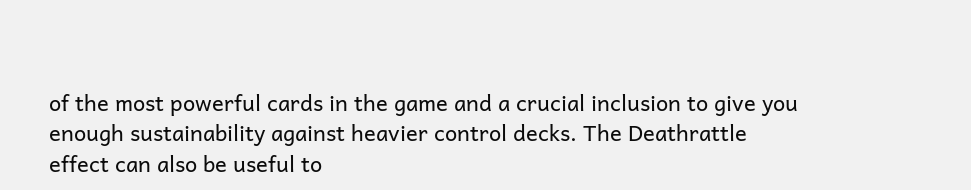of the most powerful cards in the game and a crucial inclusion to give you enough sustainability against heavier control decks. The Deathrattle effect can also be useful to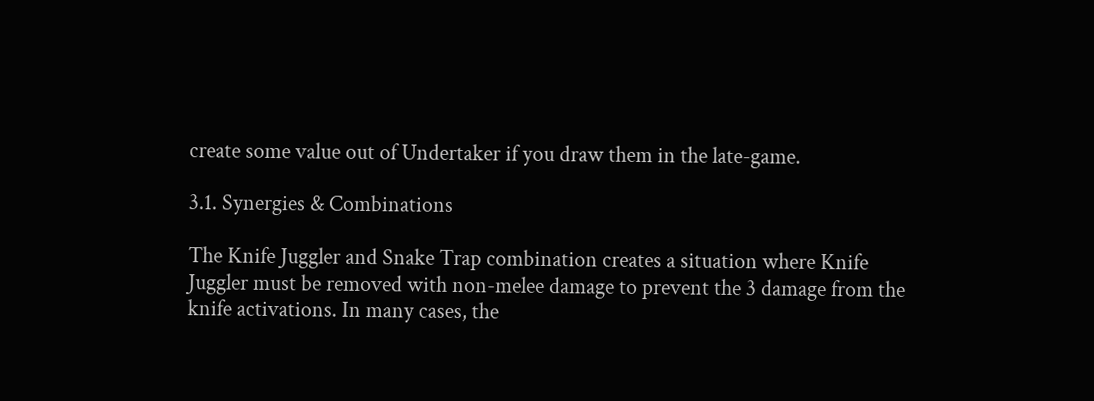create some value out of Undertaker if you draw them in the late-game.

3.1. Synergies & Combinations

The Knife Juggler and Snake Trap combination creates a situation where Knife Juggler must be removed with non-melee damage to prevent the 3 damage from the knife activations. In many cases, the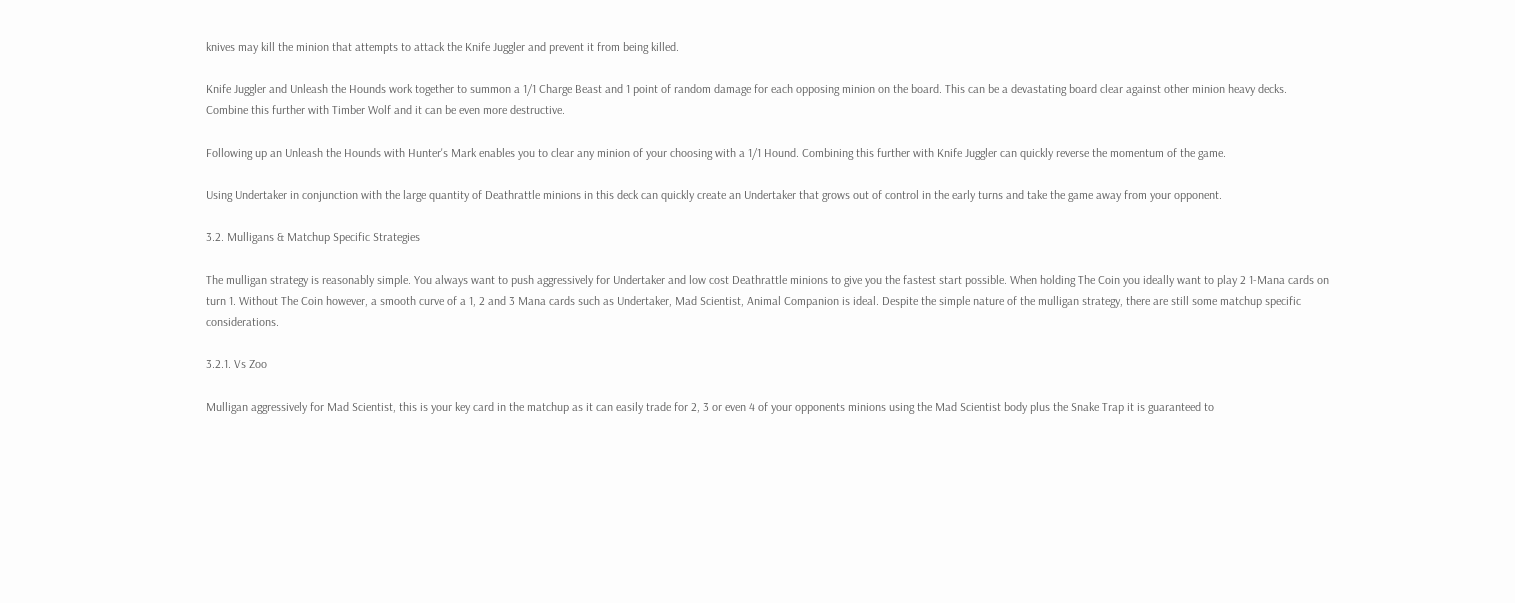knives may kill the minion that attempts to attack the Knife Juggler and prevent it from being killed.

Knife Juggler and Unleash the Hounds work together to summon a 1/1 Charge Beast and 1 point of random damage for each opposing minion on the board. This can be a devastating board clear against other minion heavy decks. Combine this further with Timber Wolf and it can be even more destructive.

Following up an Unleash the Hounds with Hunter's Mark enables you to clear any minion of your choosing with a 1/1 Hound. Combining this further with Knife Juggler can quickly reverse the momentum of the game.

Using Undertaker in conjunction with the large quantity of Deathrattle minions in this deck can quickly create an Undertaker that grows out of control in the early turns and take the game away from your opponent.

3.2. Mulligans & Matchup Specific Strategies

The mulligan strategy is reasonably simple. You always want to push aggressively for Undertaker and low cost Deathrattle minions to give you the fastest start possible. When holding The Coin you ideally want to play 2 1-Mana cards on turn 1. Without The Coin however, a smooth curve of a 1, 2 and 3 Mana cards such as Undertaker, Mad Scientist, Animal Companion is ideal. Despite the simple nature of the mulligan strategy, there are still some matchup specific considerations.

3.2.1. Vs Zoo

Mulligan aggressively for Mad Scientist, this is your key card in the matchup as it can easily trade for 2, 3 or even 4 of your opponents minions using the Mad Scientist body plus the Snake Trap it is guaranteed to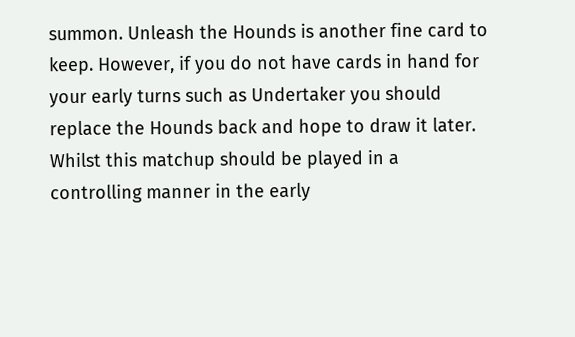summon. Unleash the Hounds is another fine card to keep. However, if you do not have cards in hand for your early turns such as Undertaker you should replace the Hounds back and hope to draw it later. Whilst this matchup should be played in a controlling manner in the early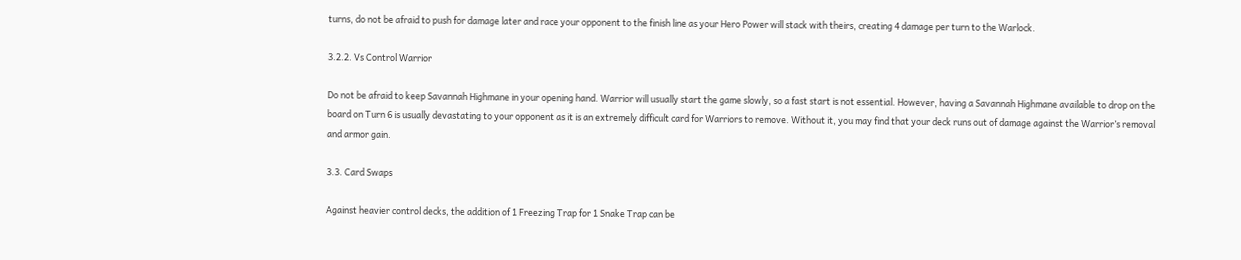turns, do not be afraid to push for damage later and race your opponent to the finish line as your Hero Power will stack with theirs, creating 4 damage per turn to the Warlock.

3.2.2. Vs Control Warrior

Do not be afraid to keep Savannah Highmane in your opening hand. Warrior will usually start the game slowly, so a fast start is not essential. However, having a Savannah Highmane available to drop on the board on Turn 6 is usually devastating to your opponent as it is an extremely difficult card for Warriors to remove. Without it, you may find that your deck runs out of damage against the Warrior’s removal and armor gain.

3.3. Card Swaps

Against heavier control decks, the addition of 1 Freezing Trap for 1 Snake Trap can be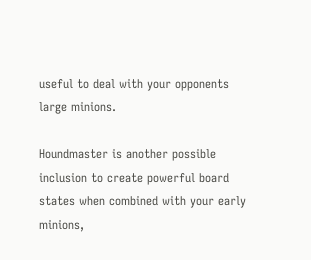useful to deal with your opponents large minions.

Houndmaster is another possible inclusion to create powerful board states when combined with your early minions,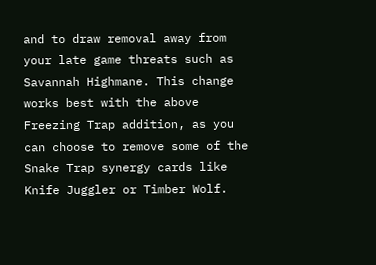and to draw removal away from your late game threats such as Savannah Highmane. This change works best with the above Freezing Trap addition, as you can choose to remove some of the Snake Trap synergy cards like Knife Juggler or Timber Wolf.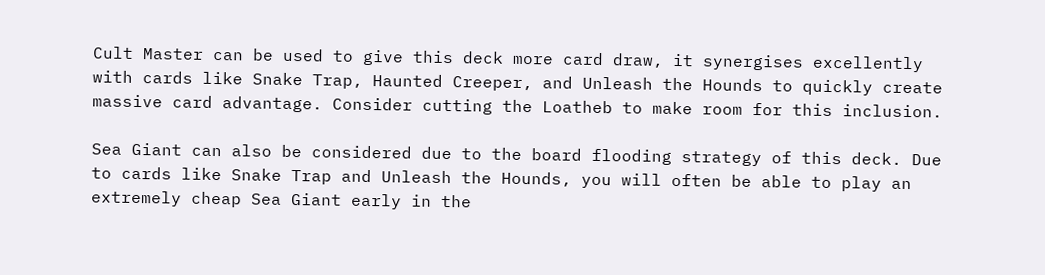Cult Master can be used to give this deck more card draw, it synergises excellently with cards like Snake Trap, Haunted Creeper, and Unleash the Hounds to quickly create massive card advantage. Consider cutting the Loatheb to make room for this inclusion.

Sea Giant can also be considered due to the board flooding strategy of this deck. Due to cards like Snake Trap and Unleash the Hounds, you will often be able to play an extremely cheap Sea Giant early in the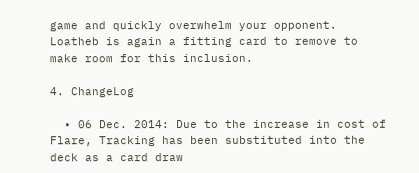game and quickly overwhelm your opponent. Loatheb is again a fitting card to remove to make room for this inclusion.

4. ChangeLog

  • 06 Dec. 2014: Due to the increase in cost of Flare, Tracking has been substituted into the deck as a card draw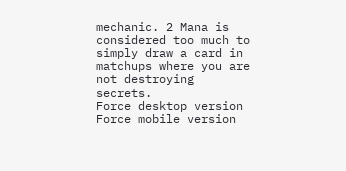mechanic. 2 Mana is considered too much to simply draw a card in matchups where you are not destroying secrets.
Force desktop version
Force mobile version